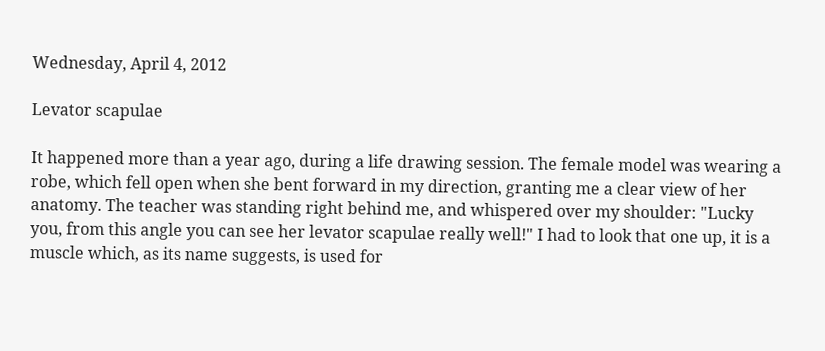Wednesday, April 4, 2012

Levator scapulae

It happened more than a year ago, during a life drawing session. The female model was wearing a robe, which fell open when she bent forward in my direction, granting me a clear view of her anatomy. The teacher was standing right behind me, and whispered over my shoulder: "Lucky you, from this angle you can see her levator scapulae really well!" I had to look that one up, it is a muscle which, as its name suggests, is used for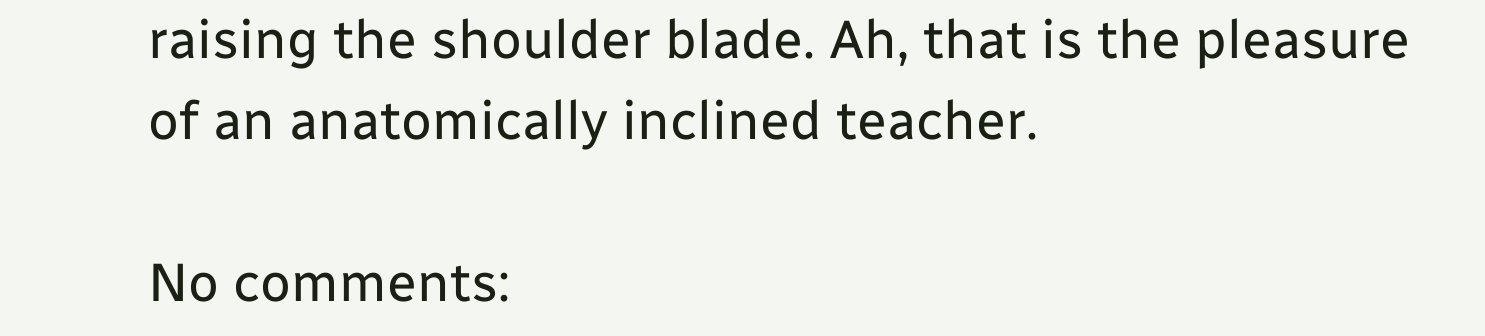raising the shoulder blade. Ah, that is the pleasure of an anatomically inclined teacher.

No comments: